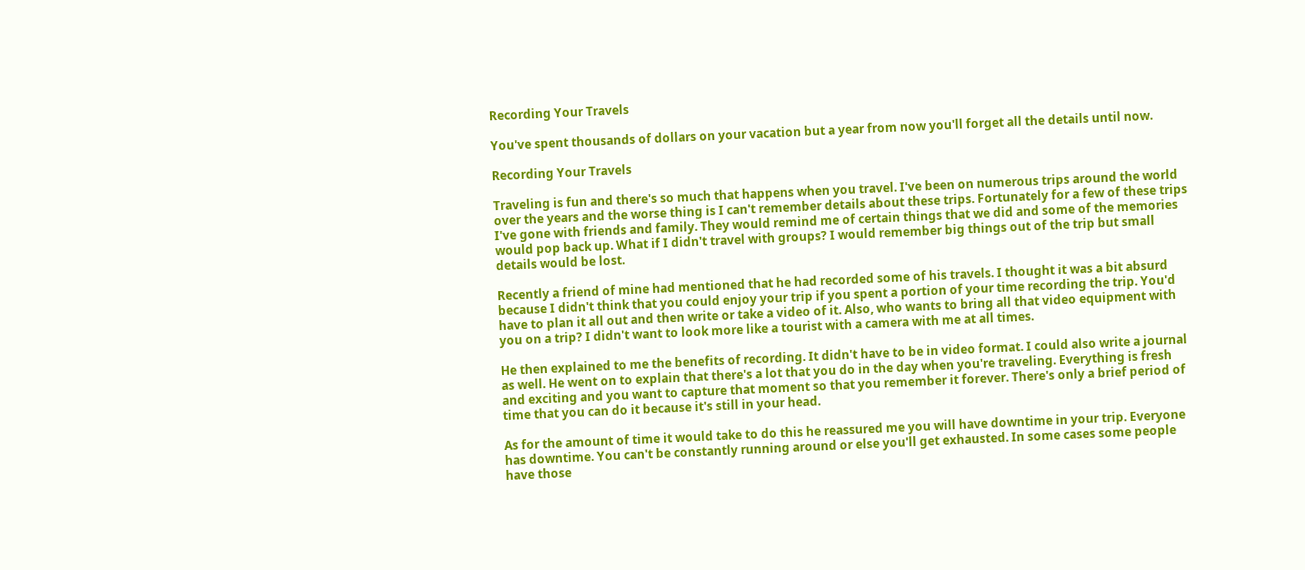Recording Your Travels

You've spent thousands of dollars on your vacation but a year from now you'll forget all the details until now.

Recording Your Travels

Traveling is fun and there's so much that happens when you travel. I've been on numerous trips around the world over the years and the worse thing is I can't remember details about these trips. Fortunately for a few of these trips I've gone with friends and family. They would remind me of certain things that we did and some of the memories would pop back up. What if I didn't travel with groups? I would remember big things out of the trip but small details would be lost.

Recently a friend of mine had mentioned that he had recorded some of his travels. I thought it was a bit absurd because I didn't think that you could enjoy your trip if you spent a portion of your time recording the trip. You'd have to plan it all out and then write or take a video of it. Also, who wants to bring all that video equipment with you on a trip? I didn't want to look more like a tourist with a camera with me at all times.

He then explained to me the benefits of recording. It didn't have to be in video format. I could also write a journal as well. He went on to explain that there's a lot that you do in the day when you're traveling. Everything is fresh and exciting and you want to capture that moment so that you remember it forever. There's only a brief period of time that you can do it because it's still in your head.

As for the amount of time it would take to do this he reassured me you will have downtime in your trip. Everyone has downtime. You can't be constantly running around or else you'll get exhausted. In some cases some people have those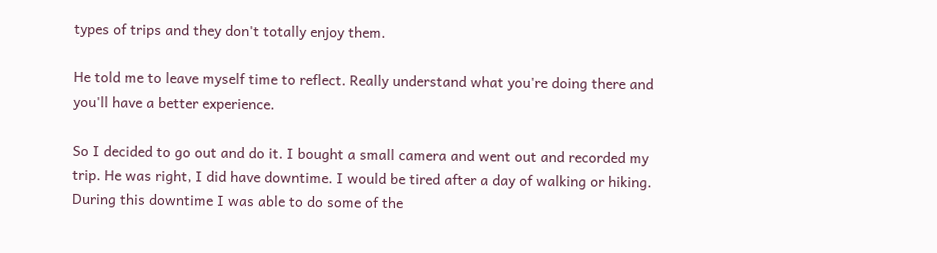types of trips and they don't totally enjoy them.

He told me to leave myself time to reflect. Really understand what you're doing there and you'll have a better experience.

So I decided to go out and do it. I bought a small camera and went out and recorded my trip. He was right, I did have downtime. I would be tired after a day of walking or hiking. During this downtime I was able to do some of the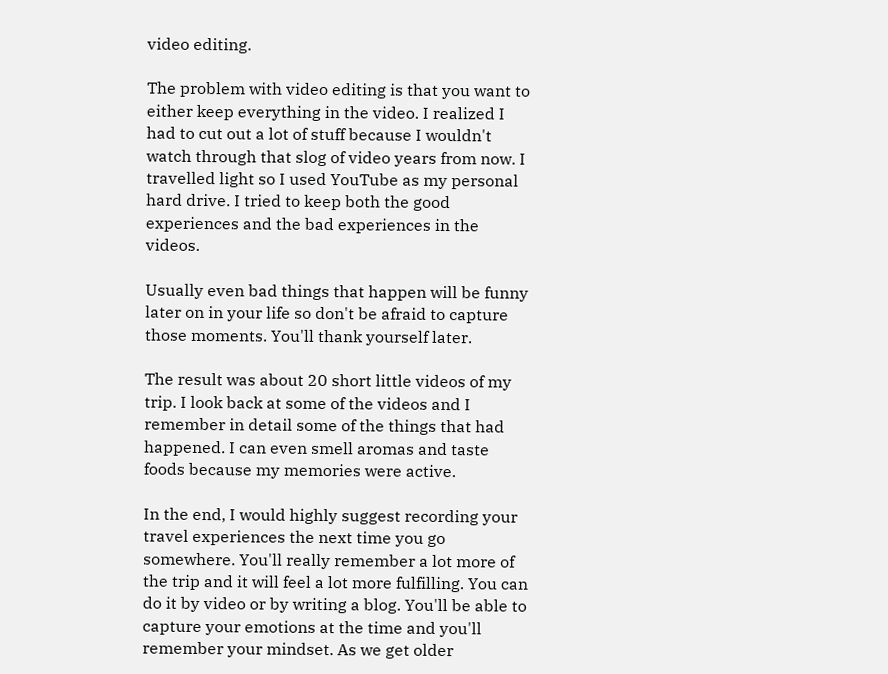video editing.

The problem with video editing is that you want to either keep everything in the video. I realized I had to cut out a lot of stuff because I wouldn't watch through that slog of video years from now. I travelled light so I used YouTube as my personal hard drive. I tried to keep both the good experiences and the bad experiences in the videos.

Usually even bad things that happen will be funny later on in your life so don't be afraid to capture those moments. You'll thank yourself later.

The result was about 20 short little videos of my trip. I look back at some of the videos and I remember in detail some of the things that had happened. I can even smell aromas and taste foods because my memories were active.

In the end, I would highly suggest recording your travel experiences the next time you go somewhere. You'll really remember a lot more of the trip and it will feel a lot more fulfilling. You can do it by video or by writing a blog. You'll be able to capture your emotions at the time and you'll remember your mindset. As we get older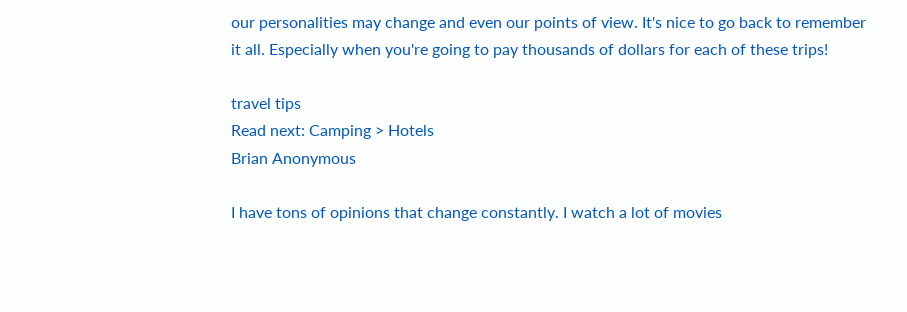our personalities may change and even our points of view. It's nice to go back to remember it all. Especially when you're going to pay thousands of dollars for each of these trips!

travel tips
Read next: Camping > Hotels
Brian Anonymous

I have tons of opinions that change constantly. I watch a lot of movies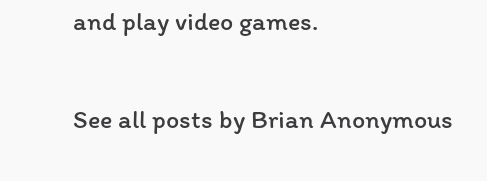and play video games.

See all posts by Brian Anonymous